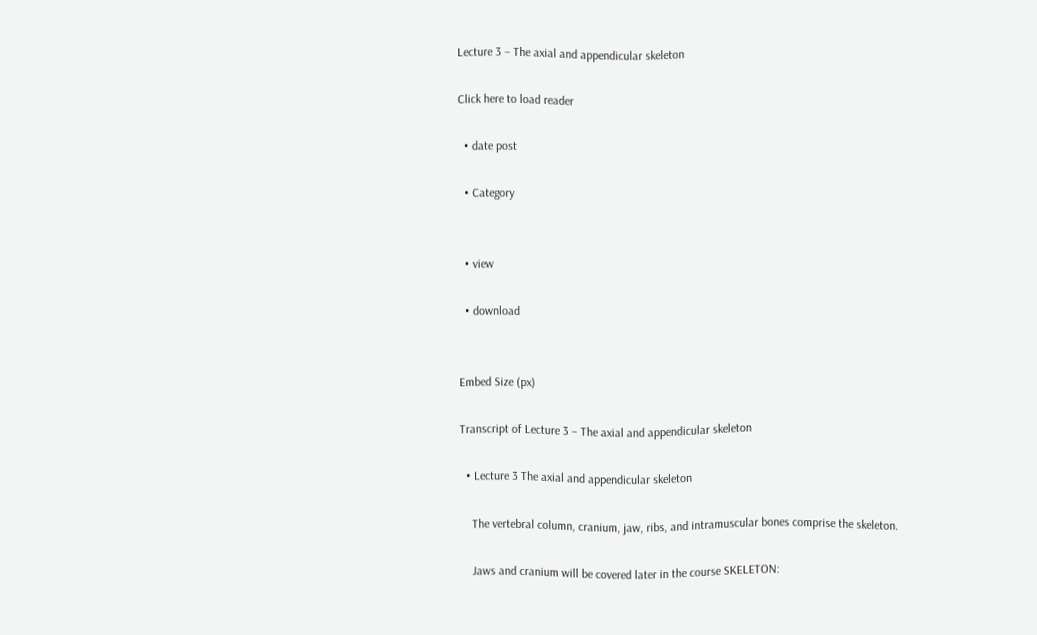Lecture 3 – The axial and appendicular skeleton

Click here to load reader

  • date post

  • Category


  • view

  • download


Embed Size (px)

Transcript of Lecture 3 – The axial and appendicular skeleton

  • Lecture 3 The axial and appendicular skeleton

    The vertebral column, cranium, jaw, ribs, and intramuscular bones comprise the skeleton.

    Jaws and cranium will be covered later in the course SKELETON: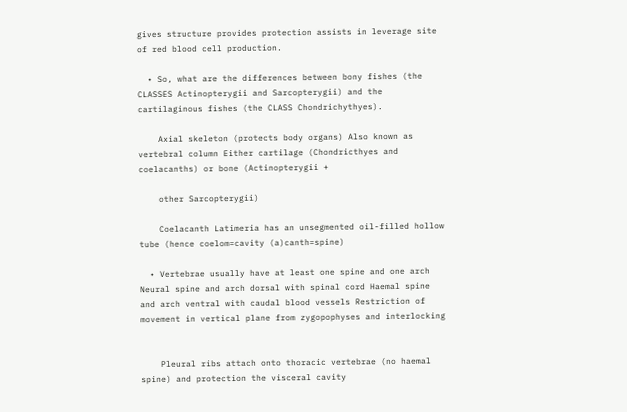gives structure provides protection assists in leverage site of red blood cell production.

  • So, what are the differences between bony fishes (the CLASSES Actinopterygii and Sarcopterygii) and the cartilaginous fishes (the CLASS Chondrichythyes).

    Axial skeleton (protects body organs) Also known as vertebral column Either cartilage (Chondricthyes and coelacanths) or bone (Actinopterygii +

    other Sarcopterygii)

    Coelacanth Latimeria has an unsegmented oil-filled hollow tube (hence coelom=cavity (a)canth=spine)

  • Vertebrae usually have at least one spine and one arch Neural spine and arch dorsal with spinal cord Haemal spine and arch ventral with caudal blood vessels Restriction of movement in vertical plane from zygopophyses and interlocking


    Pleural ribs attach onto thoracic vertebrae (no haemal spine) and protection the visceral cavity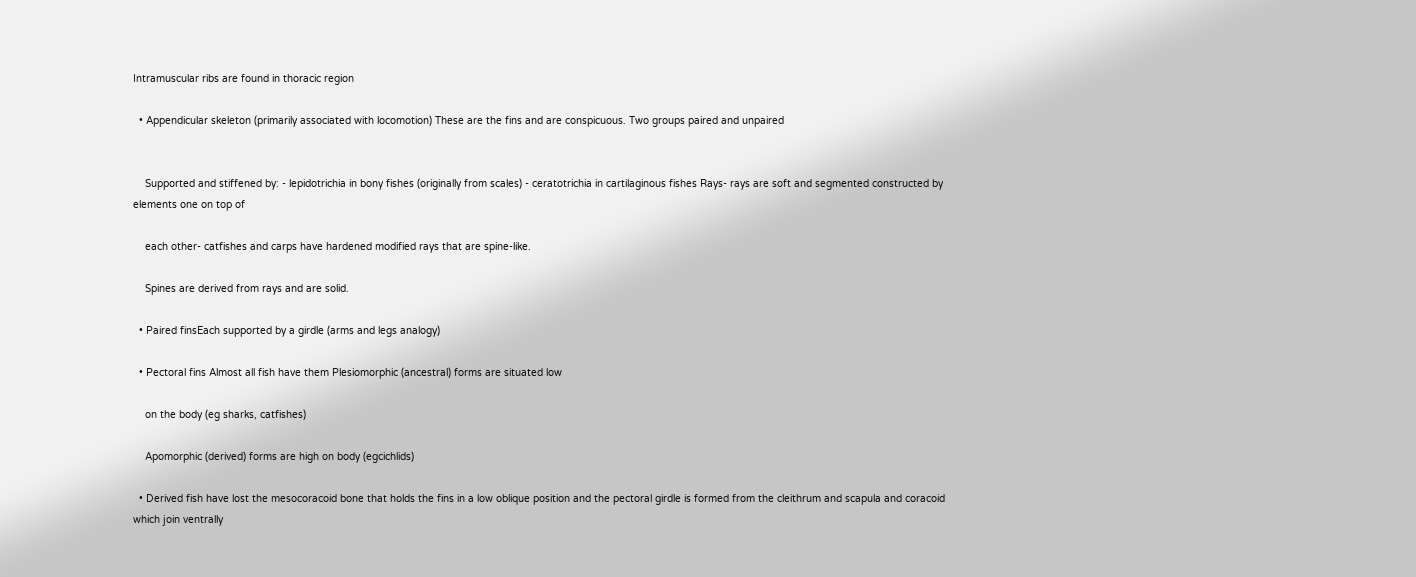Intramuscular ribs are found in thoracic region

  • Appendicular skeleton (primarily associated with locomotion) These are the fins and are conspicuous. Two groups paired and unpaired


    Supported and stiffened by: - lepidotrichia in bony fishes (originally from scales) - ceratotrichia in cartilaginous fishes Rays- rays are soft and segmented constructed by elements one on top of

    each other- catfishes and carps have hardened modified rays that are spine-like.

    Spines are derived from rays and are solid.

  • Paired finsEach supported by a girdle (arms and legs analogy)

  • Pectoral fins Almost all fish have them Plesiomorphic (ancestral) forms are situated low

    on the body (eg sharks, catfishes)

    Apomorphic (derived) forms are high on body (egcichlids)

  • Derived fish have lost the mesocoracoid bone that holds the fins in a low oblique position and the pectoral girdle is formed from the cleithrum and scapula and coracoid which join ventrally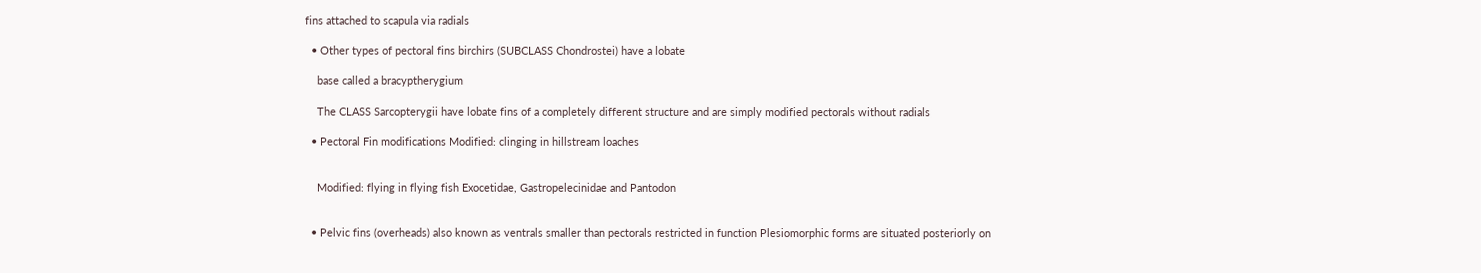fins attached to scapula via radials

  • Other types of pectoral fins birchirs (SUBCLASS Chondrostei) have a lobate

    base called a bracyptherygium

    The CLASS Sarcopterygii have lobate fins of a completely different structure and are simply modified pectorals without radials

  • Pectoral Fin modifications Modified: clinging in hillstream loaches


    Modified: flying in flying fish Exocetidae, Gastropelecinidae and Pantodon


  • Pelvic fins (overheads) also known as ventrals smaller than pectorals restricted in function Plesiomorphic forms are situated posteriorly on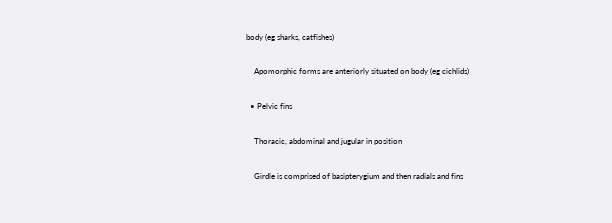body (eg sharks, catfishes)

    Apomorphic forms are anteriorly situated on body (eg cichlids)

  • Pelvic fins

    Thoracic, abdominal and jugular in position

    Girdle is comprised of basipterygium and then radials and fins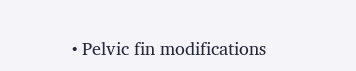• Pelvic fin modifications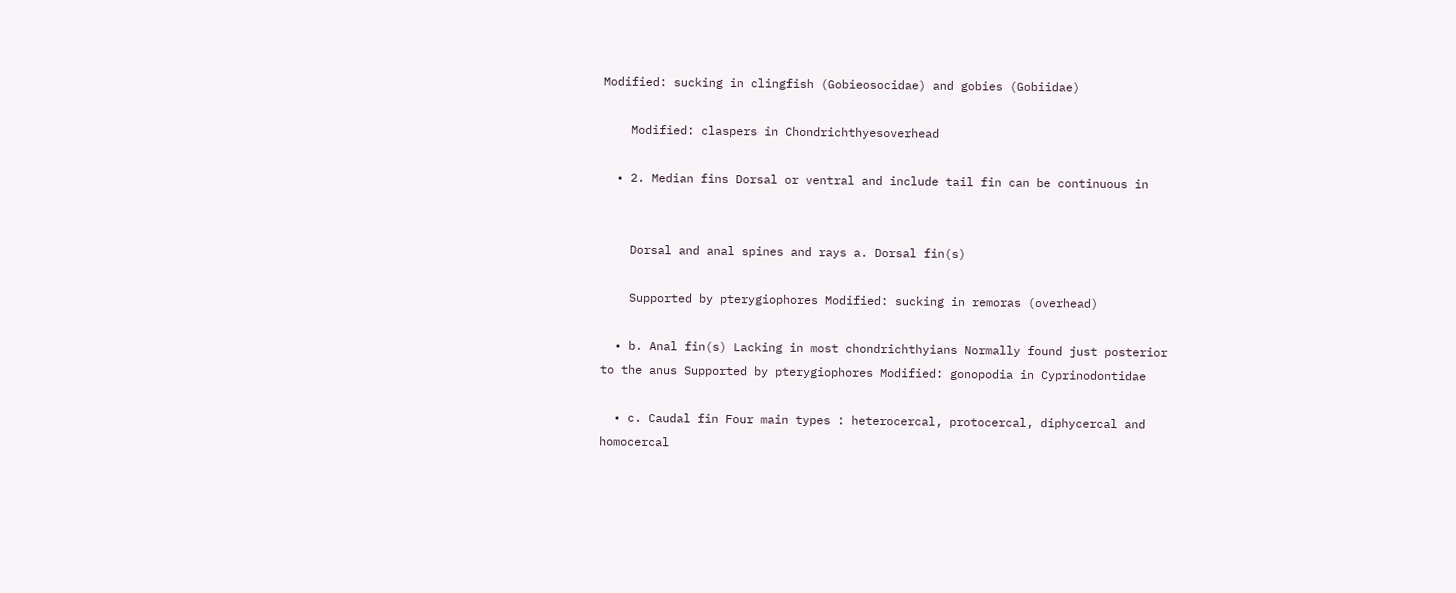Modified: sucking in clingfish (Gobieosocidae) and gobies (Gobiidae)

    Modified: claspers in Chondrichthyesoverhead

  • 2. Median fins Dorsal or ventral and include tail fin can be continuous in


    Dorsal and anal spines and rays a. Dorsal fin(s)

    Supported by pterygiophores Modified: sucking in remoras (overhead)

  • b. Anal fin(s) Lacking in most chondrichthyians Normally found just posterior to the anus Supported by pterygiophores Modified: gonopodia in Cyprinodontidae

  • c. Caudal fin Four main types : heterocercal, protocercal, diphycercal and homocercal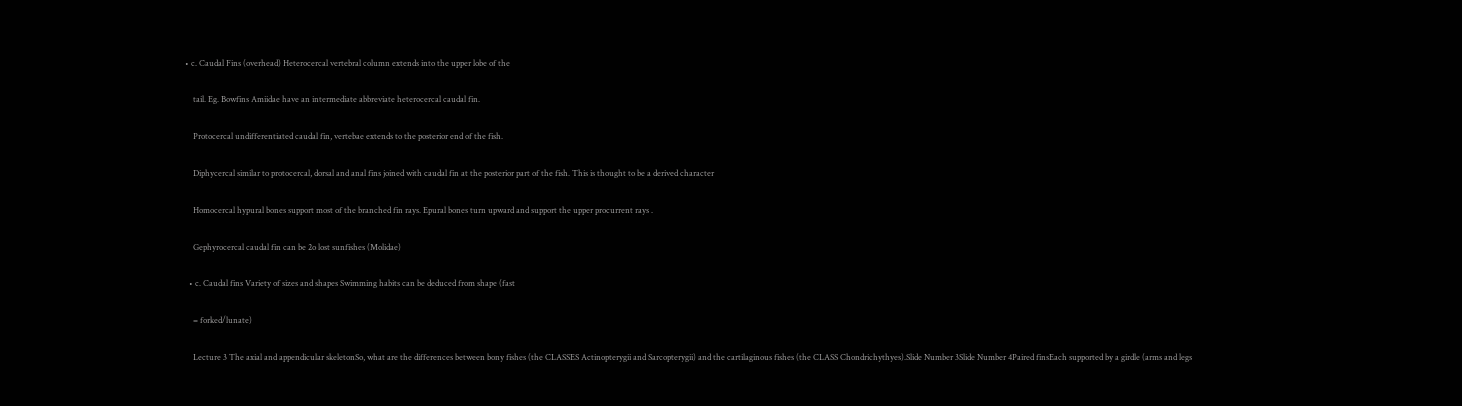• c. Caudal Fins (overhead) Heterocercal vertebral column extends into the upper lobe of the

    tail. Eg. Bowfins Amiidae have an intermediate abbreviate heterocercal caudal fin.

    Protocercal undifferentiated caudal fin, vertebae extends to the posterior end of the fish.

    Diphycercal similar to protocercal, dorsal and anal fins joined with caudal fin at the posterior part of the fish. This is thought to be a derived character

    Homocercal hypural bones support most of the branched fin rays. Epural bones turn upward and support the upper procurrent rays .

    Gephyrocercal caudal fin can be 2o lost sunfishes (Molidae)

  • c. Caudal fins Variety of sizes and shapes Swimming habits can be deduced from shape (fast

    = forked/lunate)

    Lecture 3 The axial and appendicular skeletonSo, what are the differences between bony fishes (the CLASSES Actinopterygii and Sarcopterygii) and the cartilaginous fishes (the CLASS Chondrichythyes).Slide Number 3Slide Number 4Paired finsEach supported by a girdle (arms and legs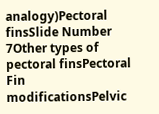analogy)Pectoral finsSlide Number 7Other types of pectoral finsPectoral Fin modificationsPelvic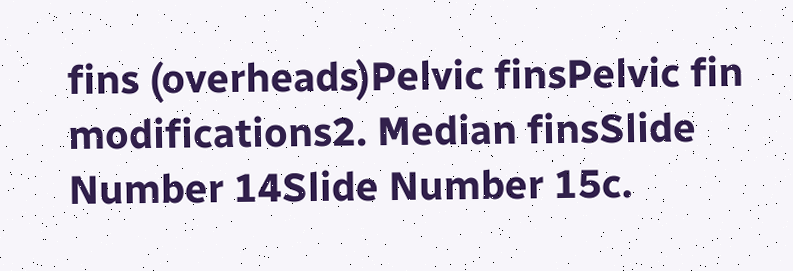fins (overheads)Pelvic finsPelvic fin modifications2. Median finsSlide Number 14Slide Number 15c.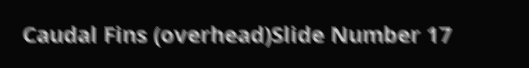Caudal Fins (overhead)Slide Number 17